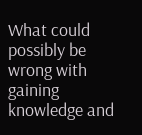What could possibly be wrong with gaining knowledge and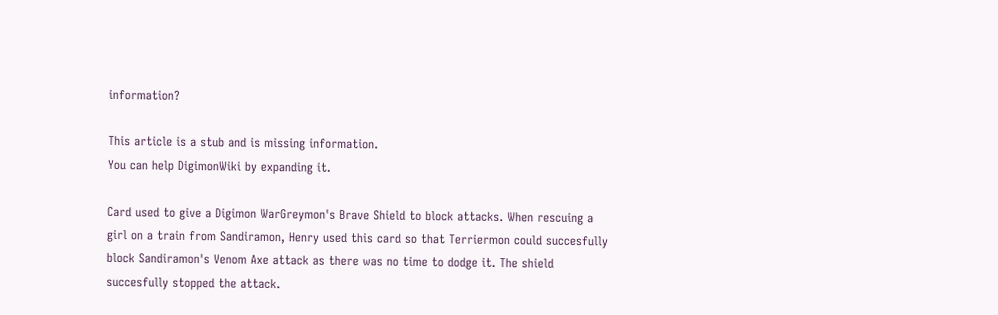information?

This article is a stub and is missing information.
You can help DigimonWiki by expanding it.

Card used to give a Digimon WarGreymon's Brave Shield to block attacks. When rescuing a girl on a train from Sandiramon, Henry used this card so that Terriermon could succesfully block Sandiramon's Venom Axe attack as there was no time to dodge it. The shield succesfully stopped the attack.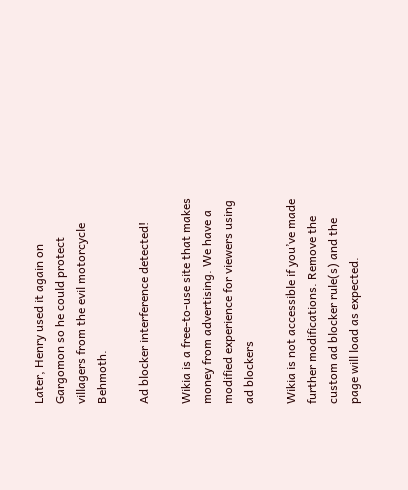Later, Henry used it again on Gargomon so he could protect villagers from the evil motorcycle Behmoth.

Ad blocker interference detected!

Wikia is a free-to-use site that makes money from advertising. We have a modified experience for viewers using ad blockers

Wikia is not accessible if you’ve made further modifications. Remove the custom ad blocker rule(s) and the page will load as expected.